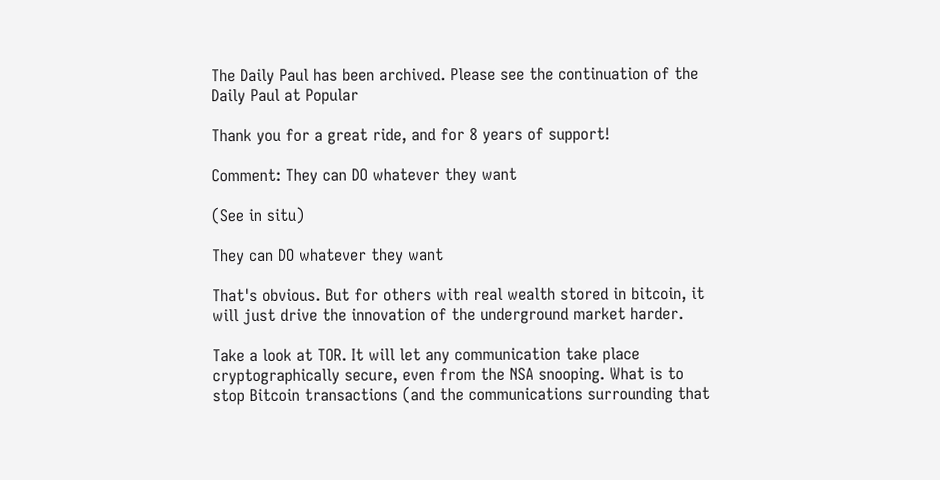The Daily Paul has been archived. Please see the continuation of the Daily Paul at Popular

Thank you for a great ride, and for 8 years of support!

Comment: They can DO whatever they want

(See in situ)

They can DO whatever they want

That's obvious. But for others with real wealth stored in bitcoin, it will just drive the innovation of the underground market harder.

Take a look at TOR. It will let any communication take place cryptographically secure, even from the NSA snooping. What is to stop Bitcoin transactions (and the communications surrounding that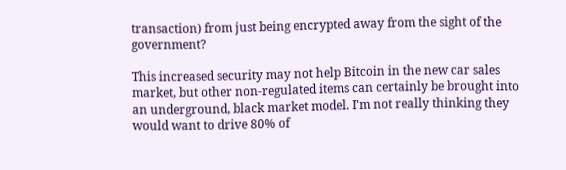transaction) from just being encrypted away from the sight of the government?

This increased security may not help Bitcoin in the new car sales market, but other non-regulated items can certainly be brought into an underground, black market model. I'm not really thinking they would want to drive 80% of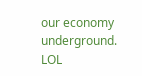our economy underground. LOL